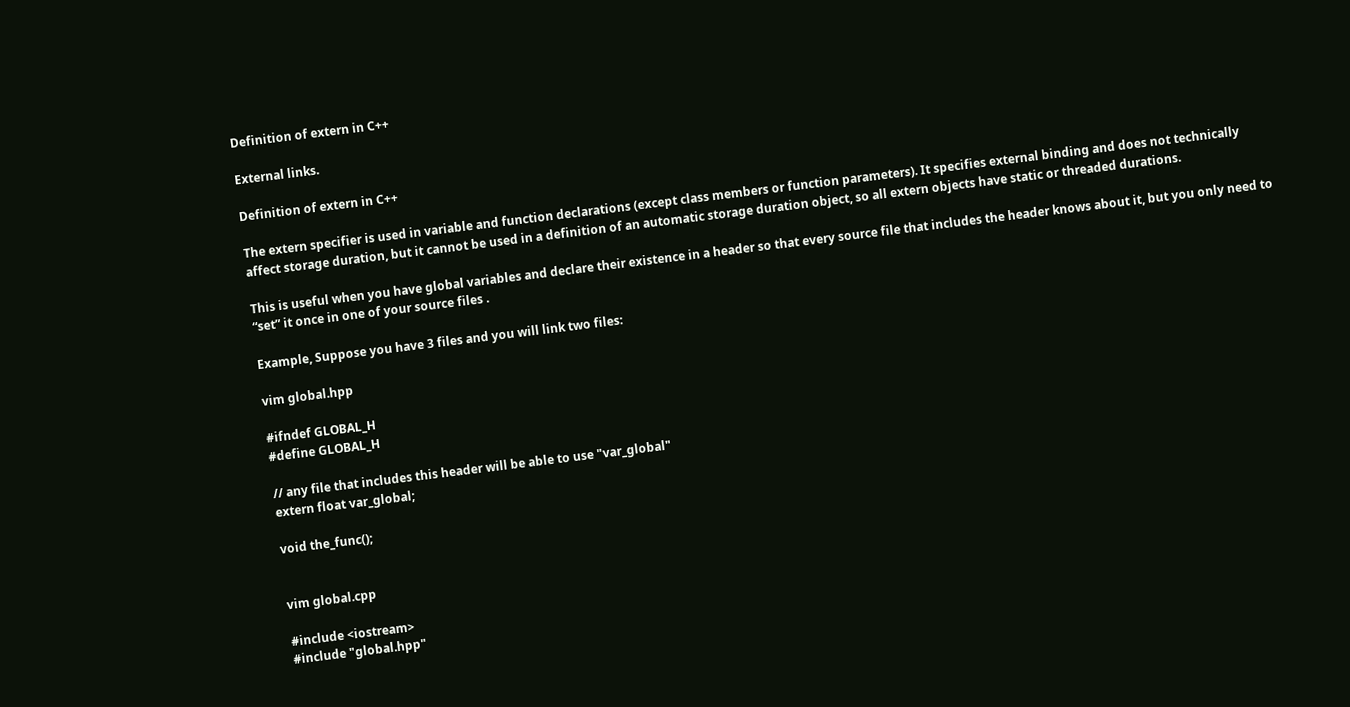Definition of extern in C++

External links.

Definition of extern in C++

The extern specifier is used in variable and function declarations (except class members or function parameters). It specifies external binding and does not technically affect storage duration, but it cannot be used in a definition of an automatic storage duration object, so all extern objects have static or threaded durations.

This is useful when you have global variables and declare their existence in a header so that every source file that includes the header knows about it, but you only need to “set” it once in one of your source files .

Example, Suppose you have 3 files and you will link two files:

vim global.hpp

#ifndef GLOBAL_H
#define GLOBAL_H

// any file that includes this header will be able to use "var_global"
extern float var_global;

void the_func();


vim global.cpp

#include <iostream>
#include "global.hpp"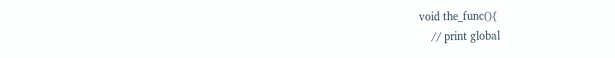void the_func(){
    // print global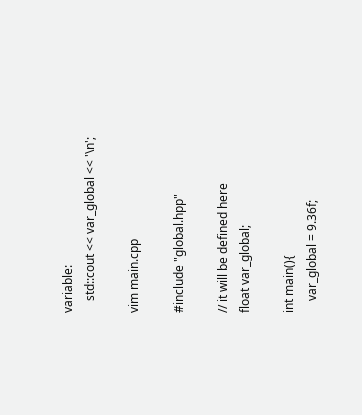variable:
    std::cout << var_global << '\n';

vim main.cpp

#include "global.hpp"

// it will be defined here
float var_global;

int main(){
    var_global = 9.36f;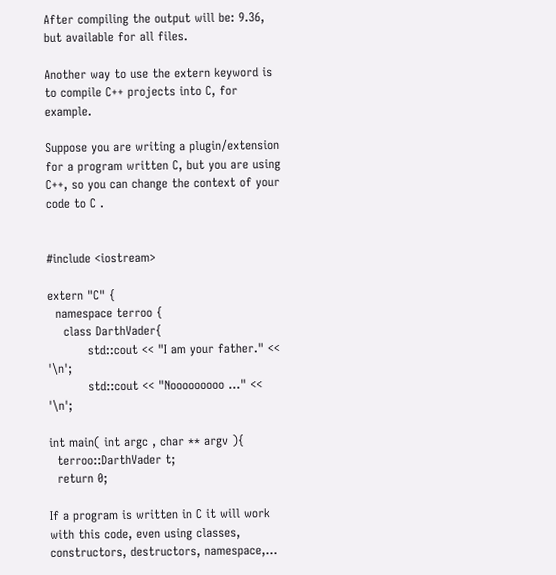After compiling the output will be: 9.36, but available for all files.

Another way to use the extern keyword is to compile C++ projects into C, for example.

Suppose you are writing a plugin/extension for a program written C, but you are using C++, so you can change the context of your code to C .


#include <iostream>

extern "C" {
  namespace terroo {
    class DarthVader{
          std::cout << "I am your father." << '\n';
          std::cout << "Nooooooooo ..." << '\n';

int main( int argc , char ** argv ){
  terroo::DarthVader t;
  return 0;

If a program is written in C it will work with this code, even using classes, constructors, destructors, namespace,…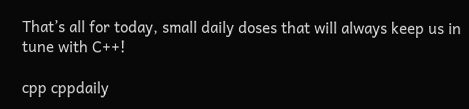That’s all for today, small daily doses that will always keep us in tune with C++!

cpp cppdaily